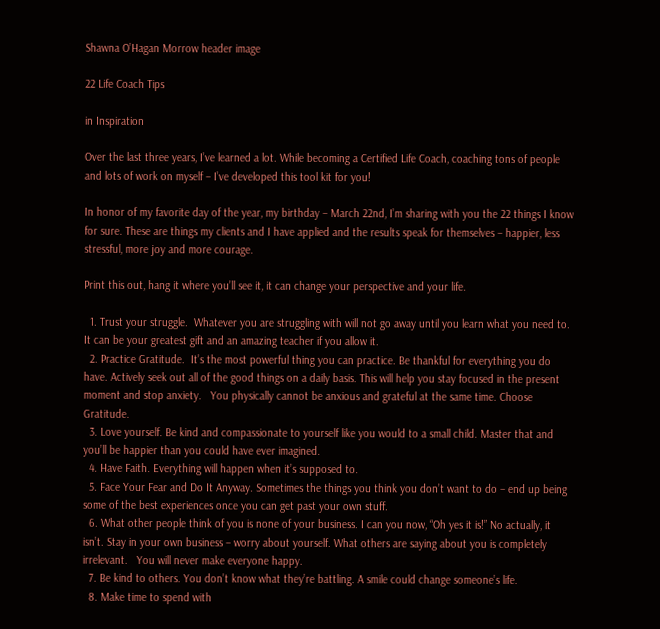Shawna O’Hagan Morrow header image

22 Life Coach Tips

in Inspiration

Over the last three years, I’ve learned a lot. While becoming a Certified Life Coach, coaching tons of people and lots of work on myself – I’ve developed this tool kit for you!

In honor of my favorite day of the year, my birthday – March 22nd, I’m sharing with you the 22 things I know for sure. These are things my clients and I have applied and the results speak for themselves – happier, less stressful, more joy and more courage.

Print this out, hang it where you’ll see it, it can change your perspective and your life.

  1. Trust your struggle.  Whatever you are struggling with will not go away until you learn what you need to. It can be your greatest gift and an amazing teacher if you allow it.
  2. Practice Gratitude.  It’s the most powerful thing you can practice. Be thankful for everything you do have. Actively seek out all of the good things on a daily basis. This will help you stay focused in the present moment and stop anxiety.   You physically cannot be anxious and grateful at the same time. Choose Gratitude.
  3. Love yourself. Be kind and compassionate to yourself like you would to a small child. Master that and you’ll be happier than you could have ever imagined.
  4. Have Faith. Everything will happen when it’s supposed to.
  5. Face Your Fear and Do It Anyway. Sometimes the things you think you don’t want to do – end up being some of the best experiences once you can get past your own stuff.
  6. What other people think of you is none of your business. I can you now, “Oh yes it is!” No actually, it isn’t. Stay in your own business – worry about yourself. What others are saying about you is completely irrelevant.   You will never make everyone happy.
  7. Be kind to others. You don’t know what they’re battling. A smile could change someone’s life.
  8. Make time to spend with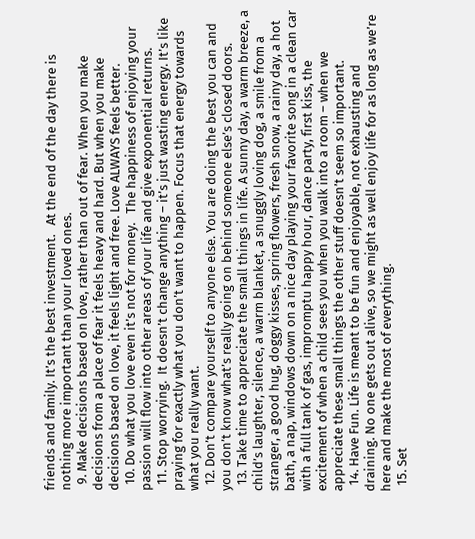friends and family. It’s the best investment.   At the end of the day there is nothing more important than your loved ones.
  9. Make decisions based on love, rather than out of fear. When you make decisions from a place of fear it feels heavy and hard. But when you make decisions based on love, it feels light and free. Love ALWAYS feels better.
  10. Do what you love even it’s not for money.   The happiness of enjoying your passion will flow into other areas of your life and give exponential returns.
  11. Stop worrying.  It doesn’t change anything – it’s just wasting energy. It’s like praying for exactly what you don’t want to happen. Focus that energy towards what you really want.
  12. Don’t compare yourself to anyone else. You are doing the best you can and you don’t know what’s really going on behind someone else’s closed doors.
  13. Take time to appreciate the small things in life. A sunny day, a warm breeze, a child’s laughter, silence, a warm blanket, a snuggly loving dog, a smile from a stranger, a good hug, doggy kisses, spring flowers, fresh snow, a rainy day, a hot bath, a nap, windows down on a nice day playing your favorite song in a clean car with a full tank of gas, impromptu happy hour, dance party, first kiss, the excitement of when a child sees you when you walk into a room – when we appreciate these small things the other stuff doesn’t seem so important.
  14. Have Fun. Life is meant to be fun and enjoyable, not exhausting and draining. No one gets out alive, so we might as well enjoy life for as long as we’re here and make the most of everything.
  15. Set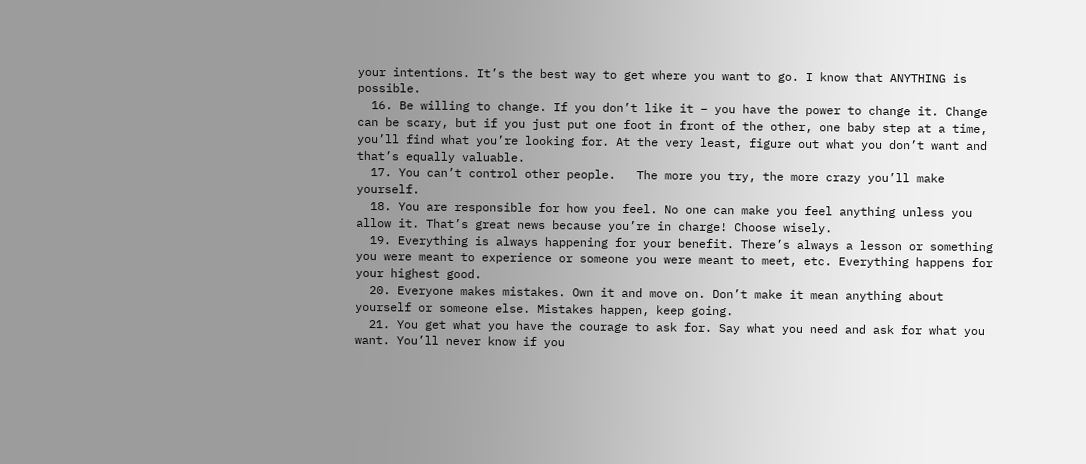your intentions. It’s the best way to get where you want to go. I know that ANYTHING is possible.
  16. Be willing to change. If you don’t like it – you have the power to change it. Change can be scary, but if you just put one foot in front of the other, one baby step at a time, you’ll find what you’re looking for. At the very least, figure out what you don’t want and that’s equally valuable.
  17. You can’t control other people.   The more you try, the more crazy you’ll make yourself.
  18. You are responsible for how you feel. No one can make you feel anything unless you allow it. That’s great news because you’re in charge! Choose wisely.
  19. Everything is always happening for your benefit. There’s always a lesson or something you were meant to experience or someone you were meant to meet, etc. Everything happens for your highest good.
  20. Everyone makes mistakes. Own it and move on. Don’t make it mean anything about yourself or someone else. Mistakes happen, keep going.
  21. You get what you have the courage to ask for. Say what you need and ask for what you want. You’ll never know if you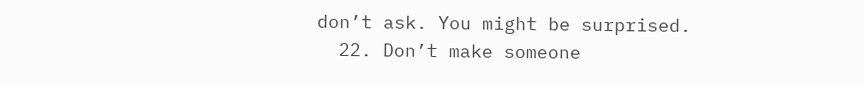don’t ask. You might be surprised.
  22. Don’t make someone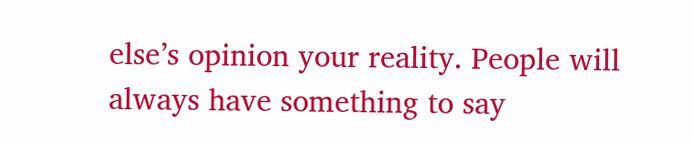else’s opinion your reality. People will always have something to say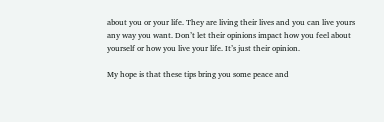about you or your life. They are living their lives and you can live yours any way you want. Don’t let their opinions impact how you feel about yourself or how you live your life. It’s just their opinion.

My hope is that these tips bring you some peace and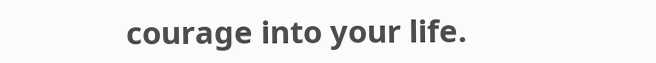courage into your life.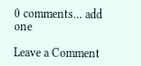0 comments… add one

Leave a Comment